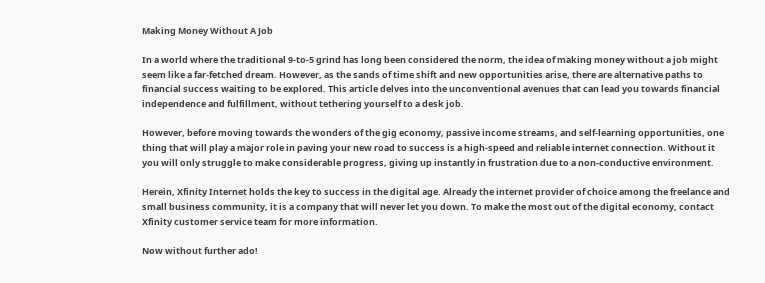Making Money Without A Job

In a world where the traditional 9-to-5 grind has long been considered the norm, the idea of making money without a job might seem like a far-fetched dream. However, as the sands of time shift and new opportunities arise, there are alternative paths to financial success waiting to be explored. This article delves into the unconventional avenues that can lead you towards financial independence and fulfillment, without tethering yourself to a desk job.

However, before moving towards the wonders of the gig economy, passive income streams, and self-learning opportunities, one thing that will play a major role in paving your new road to success is a high-speed and reliable internet connection. Without it you will only struggle to make considerable progress, giving up instantly in frustration due to a non-conductive environment.

Herein, Xfinity Internet holds the key to success in the digital age. Already the internet provider of choice among the freelance and small business community, it is a company that will never let you down. To make the most out of the digital economy, contact Xfinity customer service team for more information.

Now without further ado!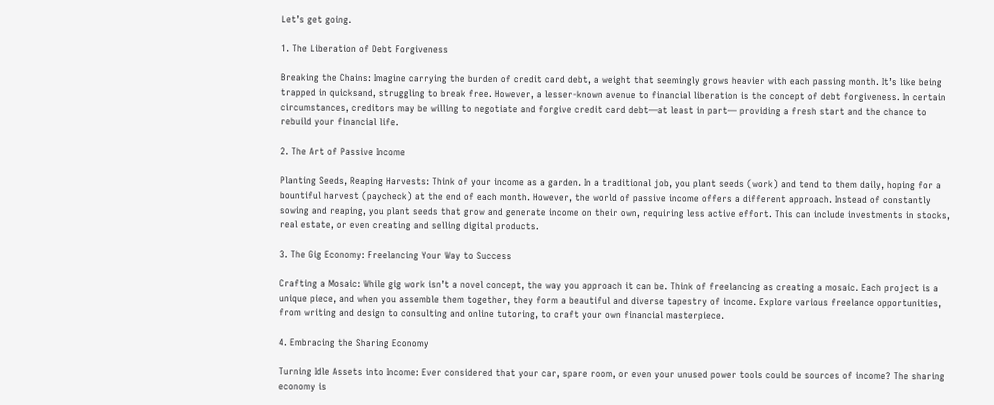Let’s get going.

1. The Liberation of Debt Forgiveness

Breaking the Chains: Imagine carrying the burden of credit card debt, a weight that seemingly grows heavier with each passing month. It’s like being trapped in quicksand, struggling to break free. However, a lesser-known avenue to financial liberation is the concept of debt forgiveness. In certain circumstances, creditors may be willing to negotiate and forgive credit card debt—at least in part— providing a fresh start and the chance to rebuild your financial life.

2. The Art of Passive Income

Planting Seeds, Reaping Harvests: Think of your income as a garden. In a traditional job, you plant seeds (work) and tend to them daily, hoping for a bountiful harvest (paycheck) at the end of each month. However, the world of passive income offers a different approach. Instead of constantly sowing and reaping, you plant seeds that grow and generate income on their own, requiring less active effort. This can include investments in stocks, real estate, or even creating and selling digital products.

3. The Gig Economy: Freelancing Your Way to Success

Crafting a Mosaic: While gig work isn’t a novel concept, the way you approach it can be. Think of freelancing as creating a mosaic. Each project is a unique piece, and when you assemble them together, they form a beautiful and diverse tapestry of income. Explore various freelance opportunities, from writing and design to consulting and online tutoring, to craft your own financial masterpiece.

4. Embracing the Sharing Economy

Turning Idle Assets into Income: Ever considered that your car, spare room, or even your unused power tools could be sources of income? The sharing economy is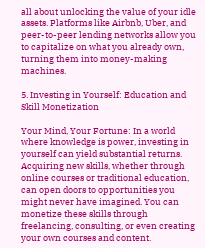all about unlocking the value of your idle assets. Platforms like Airbnb, Uber, and peer-to-peer lending networks allow you to capitalize on what you already own, turning them into money-making machines.

5. Investing in Yourself: Education and Skill Monetization

Your Mind, Your Fortune: In a world where knowledge is power, investing in yourself can yield substantial returns. Acquiring new skills, whether through online courses or traditional education, can open doors to opportunities you might never have imagined. You can monetize these skills through freelancing, consulting, or even creating your own courses and content.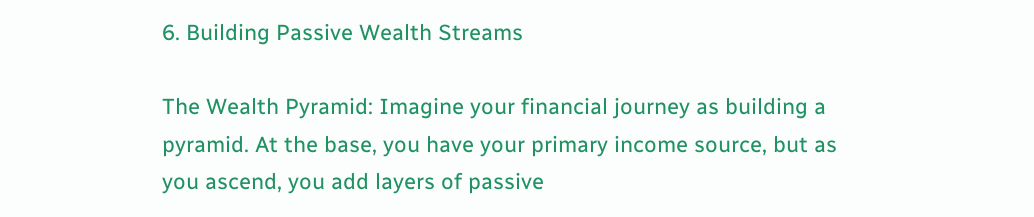6. Building Passive Wealth Streams

The Wealth Pyramid: Imagine your financial journey as building a pyramid. At the base, you have your primary income source, but as you ascend, you add layers of passive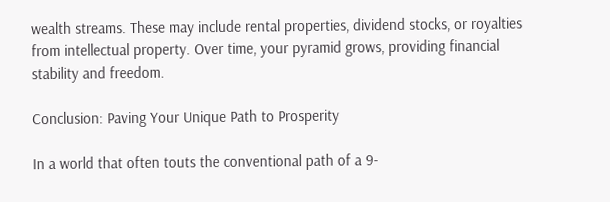wealth streams. These may include rental properties, dividend stocks, or royalties from intellectual property. Over time, your pyramid grows, providing financial stability and freedom.

Conclusion: Paving Your Unique Path to Prosperity

In a world that often touts the conventional path of a 9-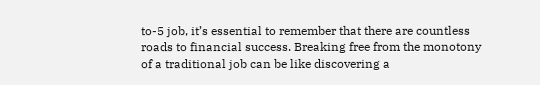to-5 job, it’s essential to remember that there are countless roads to financial success. Breaking free from the monotony of a traditional job can be like discovering a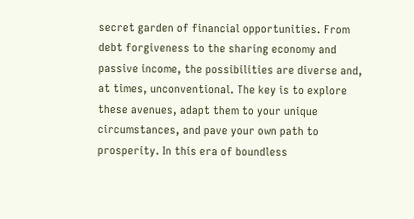secret garden of financial opportunities. From debt forgiveness to the sharing economy and passive income, the possibilities are diverse and, at times, unconventional. The key is to explore these avenues, adapt them to your unique circumstances, and pave your own path to prosperity. In this era of boundless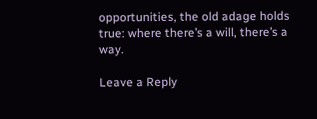opportunities, the old adage holds true: where there’s a will, there’s a way.

Leave a Reply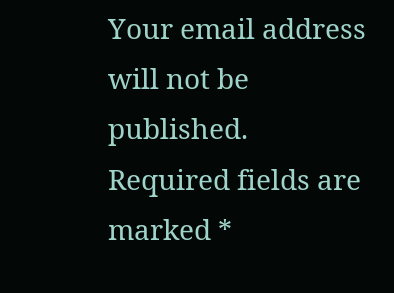Your email address will not be published. Required fields are marked *